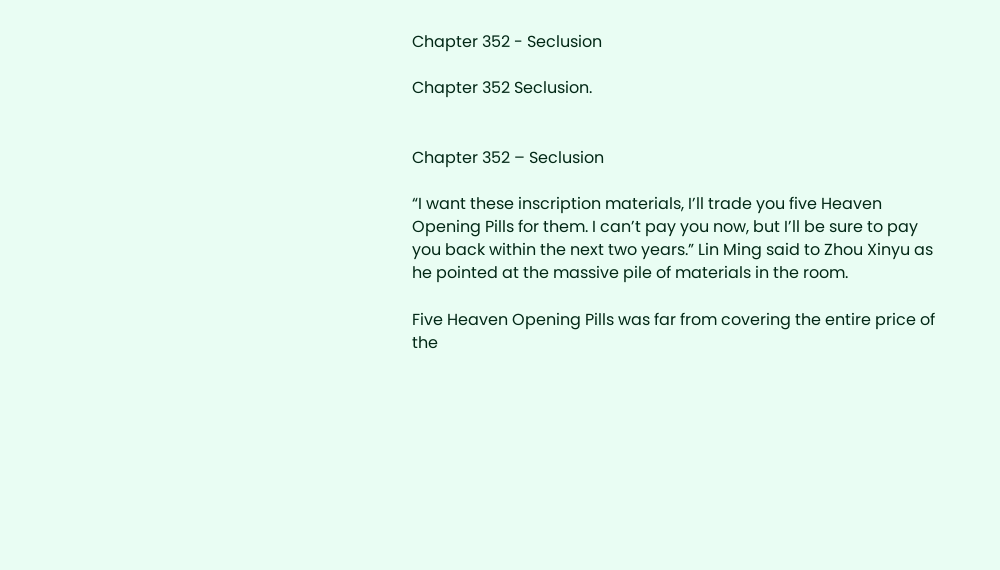Chapter 352 - Seclusion

Chapter 352 Seclusion.


Chapter 352 – Seclusion

“I want these inscription materials, I’ll trade you five Heaven Opening Pills for them. I can’t pay you now, but I’ll be sure to pay you back within the next two years.” Lin Ming said to Zhou Xinyu as he pointed at the massive pile of materials in the room.

Five Heaven Opening Pills was far from covering the entire price of the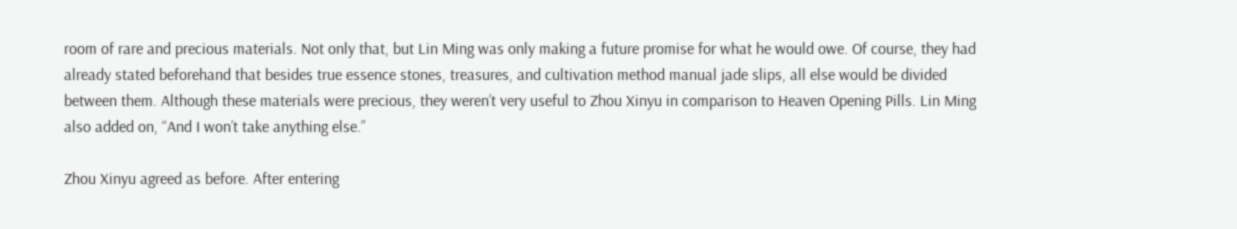room of rare and precious materials. Not only that, but Lin Ming was only making a future promise for what he would owe. Of course, they had already stated beforehand that besides true essence stones, treasures, and cultivation method manual jade slips, all else would be divided between them. Although these materials were precious, they weren’t very useful to Zhou Xinyu in comparison to Heaven Opening Pills. Lin Ming also added on, “And I won’t take anything else.”

Zhou Xinyu agreed as before. After entering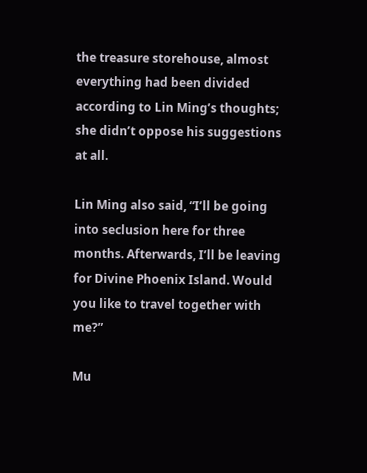the treasure storehouse, almost everything had been divided according to Lin Ming’s thoughts; she didn’t oppose his suggestions at all.

Lin Ming also said, “I’ll be going into seclusion here for three months. Afterwards, I’ll be leaving for Divine Phoenix Island. Would you like to travel together with me?”

Mu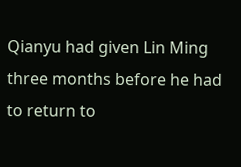Qianyu had given Lin Ming three months before he had to return to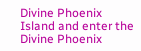Divine Phoenix Island and enter the Divine Phoenix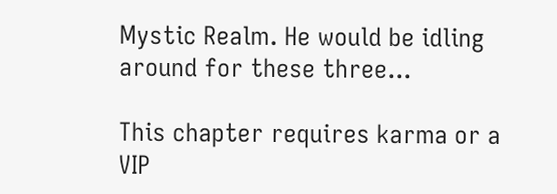Mystic Realm. He would be idling around for these three...

This chapter requires karma or a VIP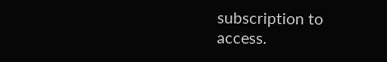subscription to access.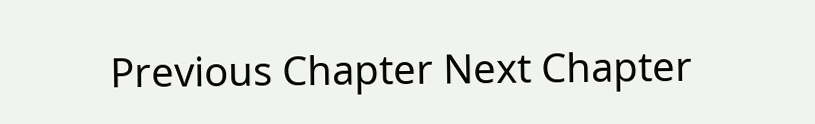Previous Chapter Next Chapter